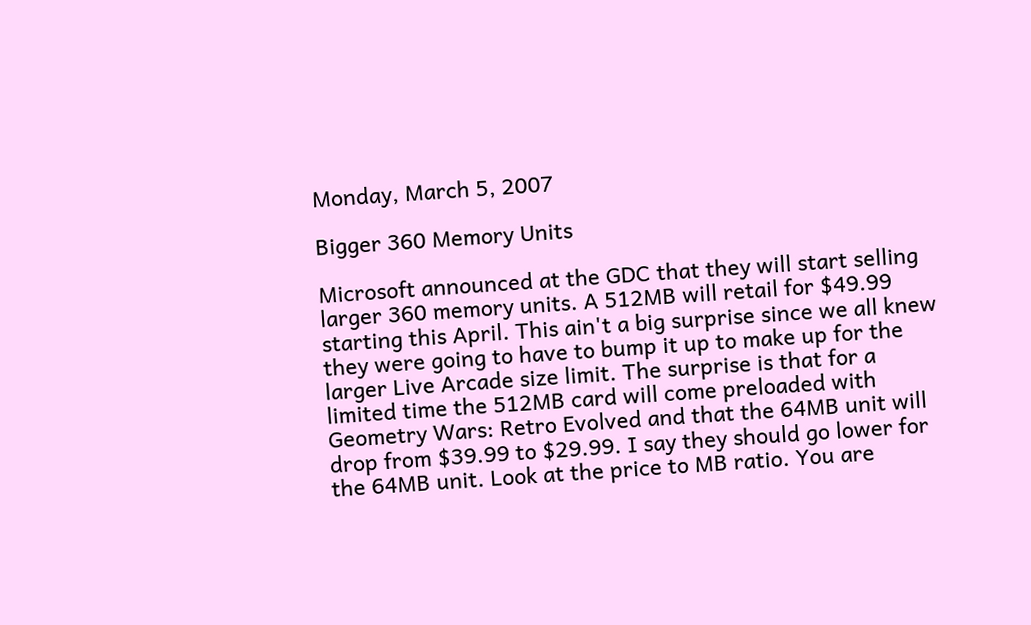Monday, March 5, 2007

Bigger 360 Memory Units

Microsoft announced at the GDC that they will start selling larger 360 memory units. A 512MB will retail for $49.99 starting this April. This ain't a big surprise since we all knew they were going to have to bump it up to make up for the larger Live Arcade size limit. The surprise is that for a limited time the 512MB card will come preloaded with Geometry Wars: Retro Evolved and that the 64MB unit will drop from $39.99 to $29.99. I say they should go lower for the 64MB unit. Look at the price to MB ratio. You are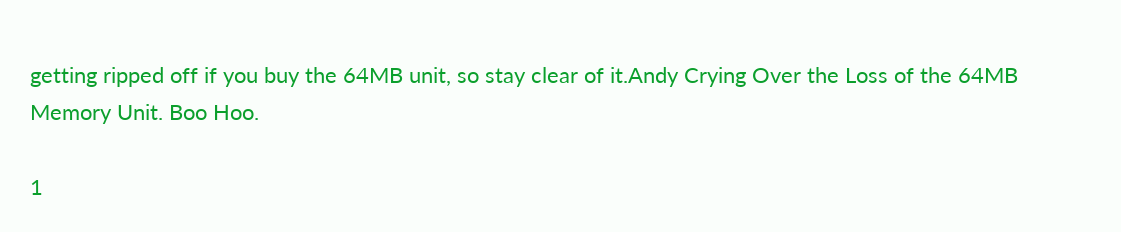getting ripped off if you buy the 64MB unit, so stay clear of it.Andy Crying Over the Loss of the 64MB Memory Unit. Boo Hoo.

1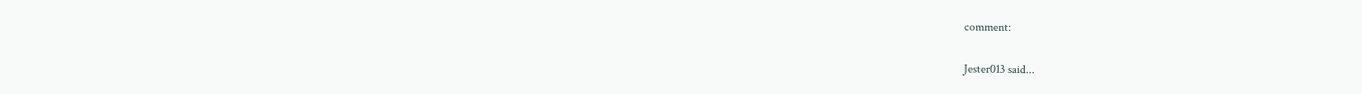comment:

Jester013 said...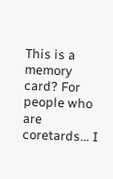This is a memory card? For people who are coretards... I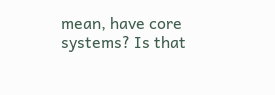mean, have core systems? Is that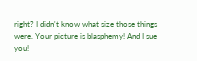right? I didn't know what size those things were. Your picture is blasphemy! And I sue you!